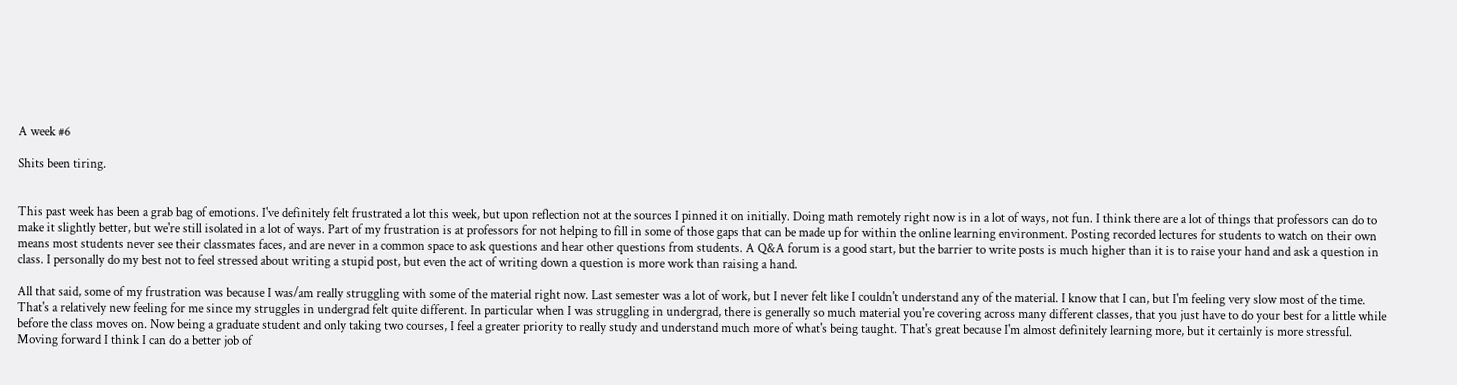A week #6

Shits been tiring.


This past week has been a grab bag of emotions. I've definitely felt frustrated a lot this week, but upon reflection not at the sources I pinned it on initially. Doing math remotely right now is in a lot of ways, not fun. I think there are a lot of things that professors can do to make it slightly better, but we're still isolated in a lot of ways. Part of my frustration is at professors for not helping to fill in some of those gaps that can be made up for within the online learning environment. Posting recorded lectures for students to watch on their own means most students never see their classmates faces, and are never in a common space to ask questions and hear other questions from students. A Q&A forum is a good start, but the barrier to write posts is much higher than it is to raise your hand and ask a question in class. I personally do my best not to feel stressed about writing a stupid post, but even the act of writing down a question is more work than raising a hand.

All that said, some of my frustration was because I was/am really struggling with some of the material right now. Last semester was a lot of work, but I never felt like I couldn't understand any of the material. I know that I can, but I'm feeling very slow most of the time. That's a relatively new feeling for me since my struggles in undergrad felt quite different. In particular when I was struggling in undergrad, there is generally so much material you're covering across many different classes, that you just have to do your best for a little while before the class moves on. Now being a graduate student and only taking two courses, I feel a greater priority to really study and understand much more of what's being taught. That's great because I'm almost definitely learning more, but it certainly is more stressful. Moving forward I think I can do a better job of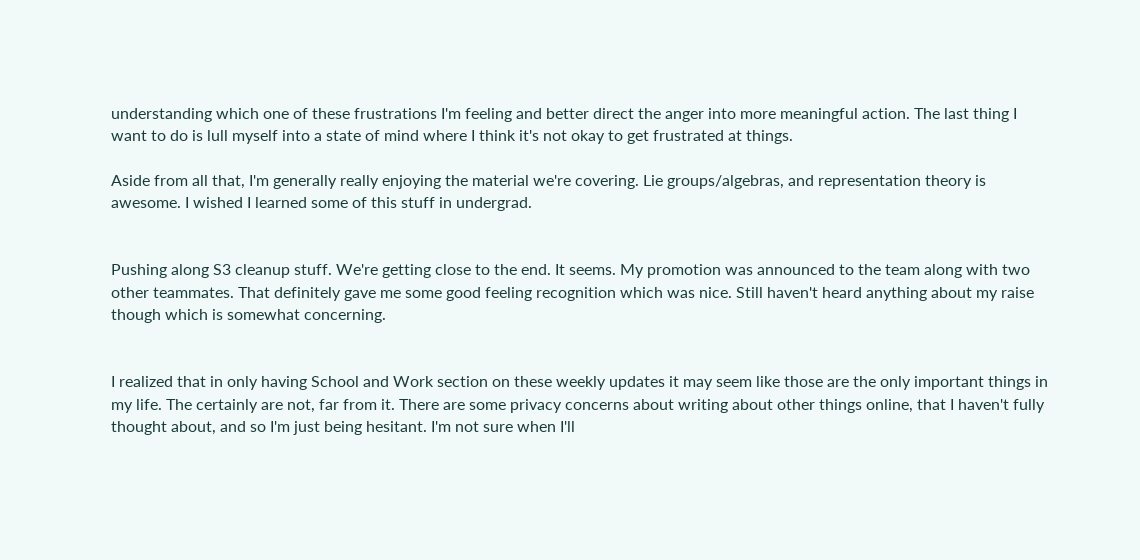understanding which one of these frustrations I'm feeling and better direct the anger into more meaningful action. The last thing I want to do is lull myself into a state of mind where I think it's not okay to get frustrated at things.

Aside from all that, I'm generally really enjoying the material we're covering. Lie groups/algebras, and representation theory is awesome. I wished I learned some of this stuff in undergrad.


Pushing along S3 cleanup stuff. We're getting close to the end. It seems. My promotion was announced to the team along with two other teammates. That definitely gave me some good feeling recognition which was nice. Still haven't heard anything about my raise though which is somewhat concerning.


I realized that in only having School and Work section on these weekly updates it may seem like those are the only important things in my life. The certainly are not, far from it. There are some privacy concerns about writing about other things online, that I haven't fully thought about, and so I'm just being hesitant. I'm not sure when I'll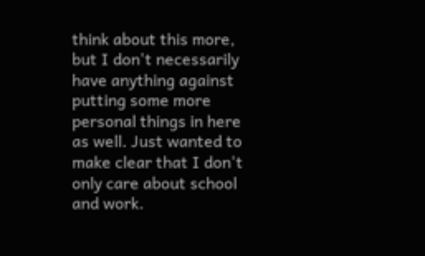think about this more, but I don't necessarily have anything against putting some more personal things in here as well. Just wanted to make clear that I don't only care about school and work.